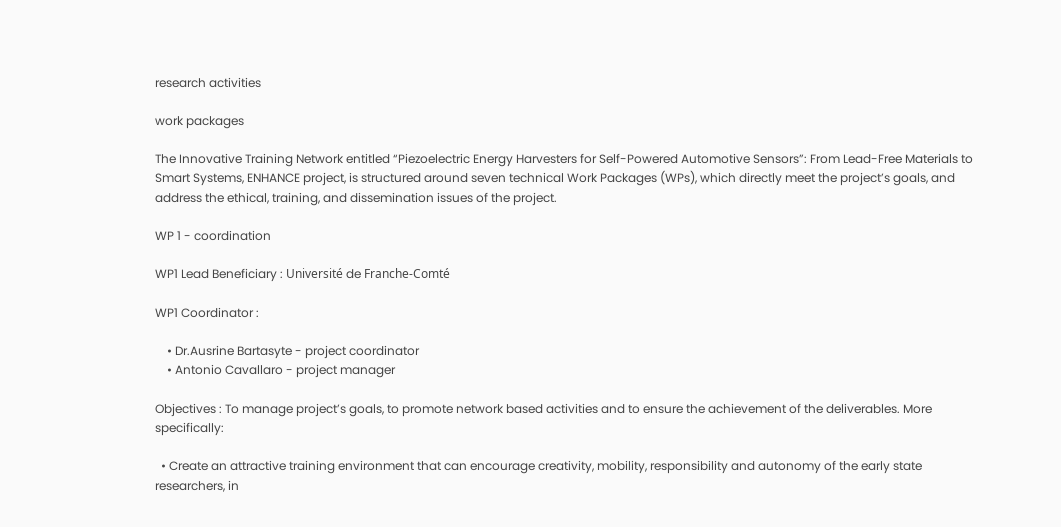research activities

work packages

The Innovative Training Network entitled “Piezoelectric Energy Harvesters for Self-Powered Automotive Sensors”: From Lead-Free Materials to Smart Systems, ENHANCE project, is structured around seven technical Work Packages (WPs), which directly meet the project’s goals, and address the ethical, training, and dissemination issues of the project.

WP 1 - coordination

WP1 Lead Beneficiary : Université de Franche-Comté

WP1 Coordinator :

    • Dr.Ausrine Bartasyte - project coordinator
    • Antonio Cavallaro - project manager

Objectives : To manage project’s goals, to promote network based activities and to ensure the achievement of the deliverables. More specifically:

  • Create an attractive training environment that can encourage creativity, mobility, responsibility and autonomy of the early state researchers, in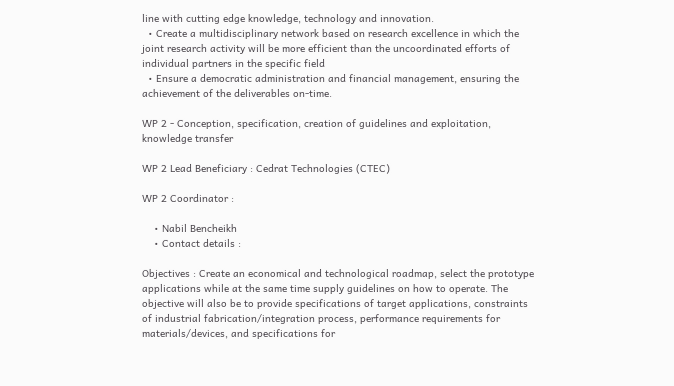line with cutting edge knowledge, technology and innovation.
  • Create a multidisciplinary network based on research excellence in which the joint research activity will be more efficient than the uncoordinated efforts of individual partners in the specific field
  • Ensure a democratic administration and financial management, ensuring the achievement of the deliverables on-time.

WP 2 - Conception, specification, creation of guidelines and exploitation, knowledge transfer

WP 2 Lead Beneficiary : Cedrat Technologies (CTEC)

WP 2 Coordinator :

    • Nabil Bencheikh
    • Contact details :

Objectives : Create an economical and technological roadmap, select the prototype applications while at the same time supply guidelines on how to operate. The objective will also be to provide specifications of target applications, constraints of industrial fabrication/integration process, performance requirements for materials/devices, and specifications for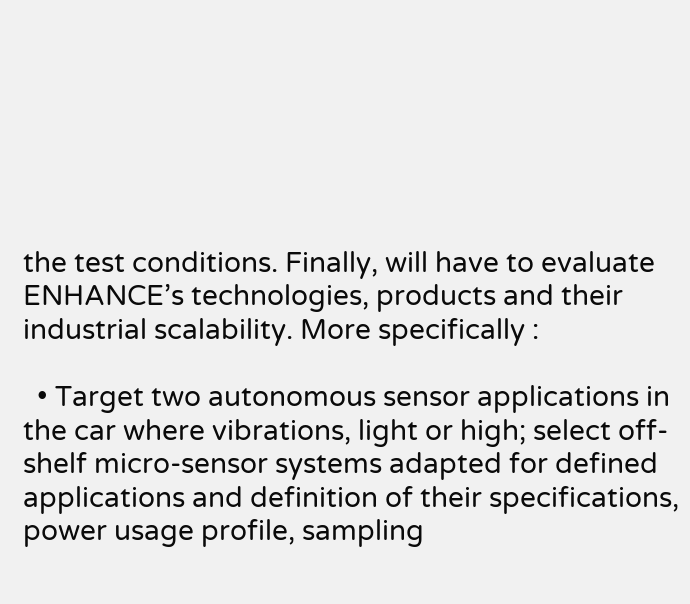the test conditions. Finally, will have to evaluate ENHANCE’s technologies, products and their industrial scalability. More specifically :

  • Target two autonomous sensor applications in the car where vibrations, light or high; select off-shelf micro-sensor systems adapted for defined applications and definition of their specifications, power usage profile, sampling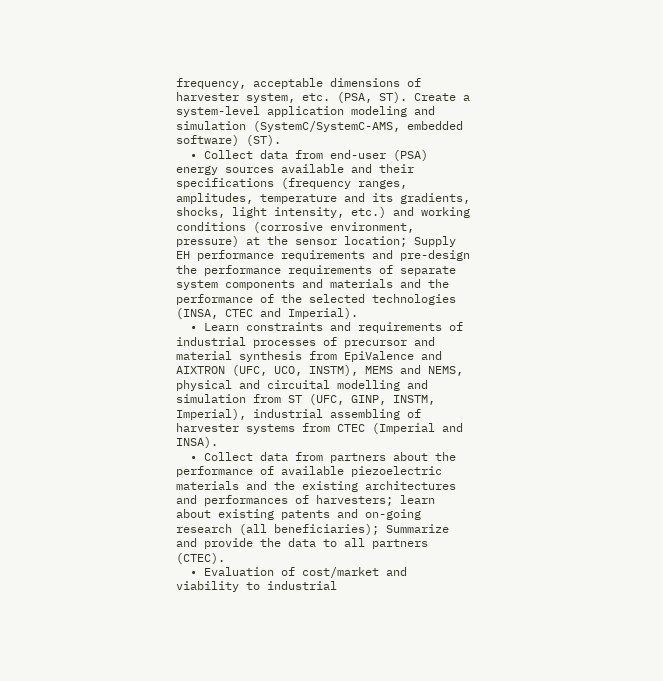frequency, acceptable dimensions of harvester system, etc. (PSA, ST). Create a system-level application modeling and simulation (SystemC/SystemC-AMS, embedded software) (ST).
  • Collect data from end-user (PSA) energy sources available and their specifications (frequency ranges, amplitudes, temperature and its gradients, shocks, light intensity, etc.) and working conditions (corrosive environment, pressure) at the sensor location; Supply EH performance requirements and pre-design the performance requirements of separate system components and materials and the performance of the selected technologies (INSA, CTEC and Imperial).
  • Learn constraints and requirements of industrial processes of precursor and material synthesis from EpiValence and AIXTRON (UFC, UCO, INSTM), MEMS and NEMS, physical and circuital modelling and simulation from ST (UFC, GINP, INSTM, Imperial), industrial assembling of harvester systems from CTEC (Imperial and INSA).
  • Collect data from partners about the performance of available piezoelectric materials and the existing architectures and performances of harvesters; learn about existing patents and on-going research (all beneficiaries); Summarize and provide the data to all partners (CTEC).
  • Evaluation of cost/market and viability to industrial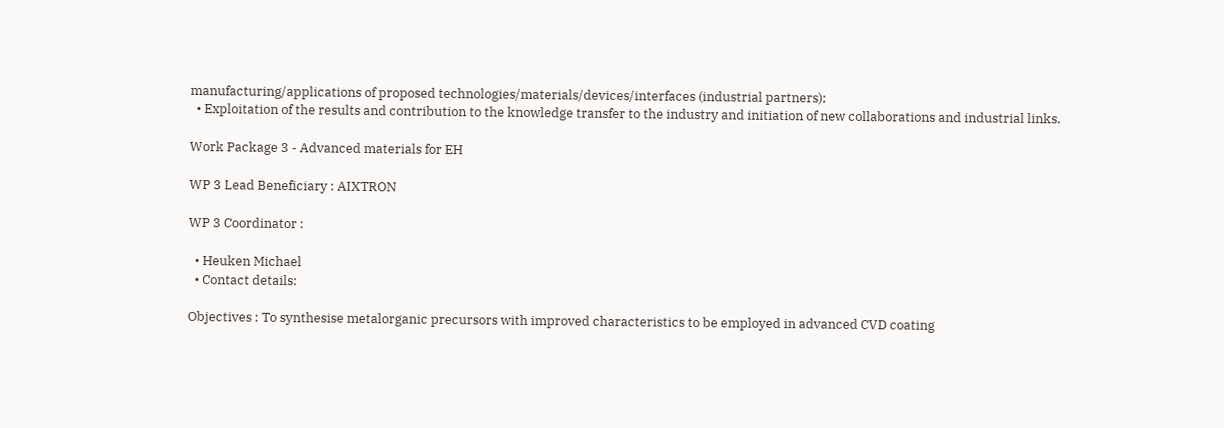manufacturing/applications of proposed technologies/materials/devices/interfaces (industrial partners);
  • Exploitation of the results and contribution to the knowledge transfer to the industry and initiation of new collaborations and industrial links.

Work Package 3 - Advanced materials for EH

WP 3 Lead Beneficiary : AIXTRON

WP 3 Coordinator :

  • Heuken Michael
  • Contact details:

Objectives : To synthesise metalorganic precursors with improved characteristics to be employed in advanced CVD coating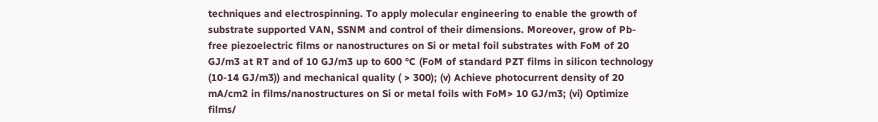techniques and electrospinning. To apply molecular engineering to enable the growth of substrate supported VAN, SSNM and control of their dimensions. Moreover, grow of Pb-free piezoelectric films or nanostructures on Si or metal foil substrates with FoM of 20 GJ/m3 at RT and of 10 GJ/m3 up to 600 °C (FoM of standard PZT films in silicon technology (10-14 GJ/m3)) and mechanical quality ( > 300); (v) Achieve photocurrent density of 20 mA/cm2 in films/nanostructures on Si or metal foils with FoM> 10 GJ/m3; (vi) Optimize films/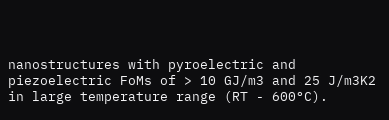nanostructures with pyroelectric and piezoelectric FoMs of > 10 GJ/m3 and 25 J/m3K2 in large temperature range (RT - 600°C).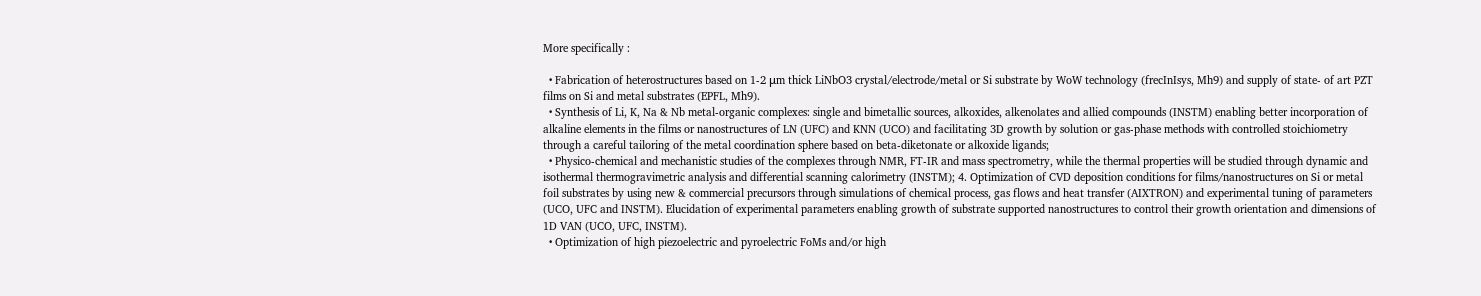More specifically :

  • Fabrication of heterostructures based on 1-2 μm thick LiNbO3 crystal/electrode/metal or Si substrate by WoW technology (frecInIsys, Mh9) and supply of state- of art PZT films on Si and metal substrates (EPFL, Mh9).
  • Synthesis of Li, K, Na & Nb metal-organic complexes: single and bimetallic sources, alkoxides, alkenolates and allied compounds (INSTM) enabling better incorporation of alkaline elements in the films or nanostructures of LN (UFC) and KNN (UCO) and facilitating 3D growth by solution or gas-phase methods with controlled stoichiometry through a careful tailoring of the metal coordination sphere based on beta-diketonate or alkoxide ligands;
  • Physico-chemical and mechanistic studies of the complexes through NMR, FT-IR and mass spectrometry, while the thermal properties will be studied through dynamic and isothermal thermogravimetric analysis and differential scanning calorimetry (INSTM); 4. Optimization of CVD deposition conditions for films/nanostructures on Si or metal foil substrates by using new & commercial precursors through simulations of chemical process, gas flows and heat transfer (AIXTRON) and experimental tuning of parameters (UCO, UFC and INSTM). Elucidation of experimental parameters enabling growth of substrate supported nanostructures to control their growth orientation and dimensions of 1D VAN (UCO, UFC, INSTM).
  • Optimization of high piezoelectric and pyroelectric FoMs and/or high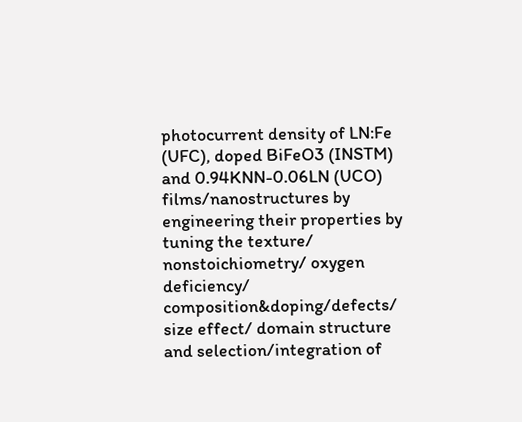photocurrent density of LN:Fe (UFC), doped BiFeO3 (INSTM) and 0.94KNN-0.06LN (UCO) films/nanostructures by engineering their properties by tuning the texture/ nonstoichiometry/ oxygen deficiency/ composition&doping/defects/ size effect/ domain structure and selection/integration of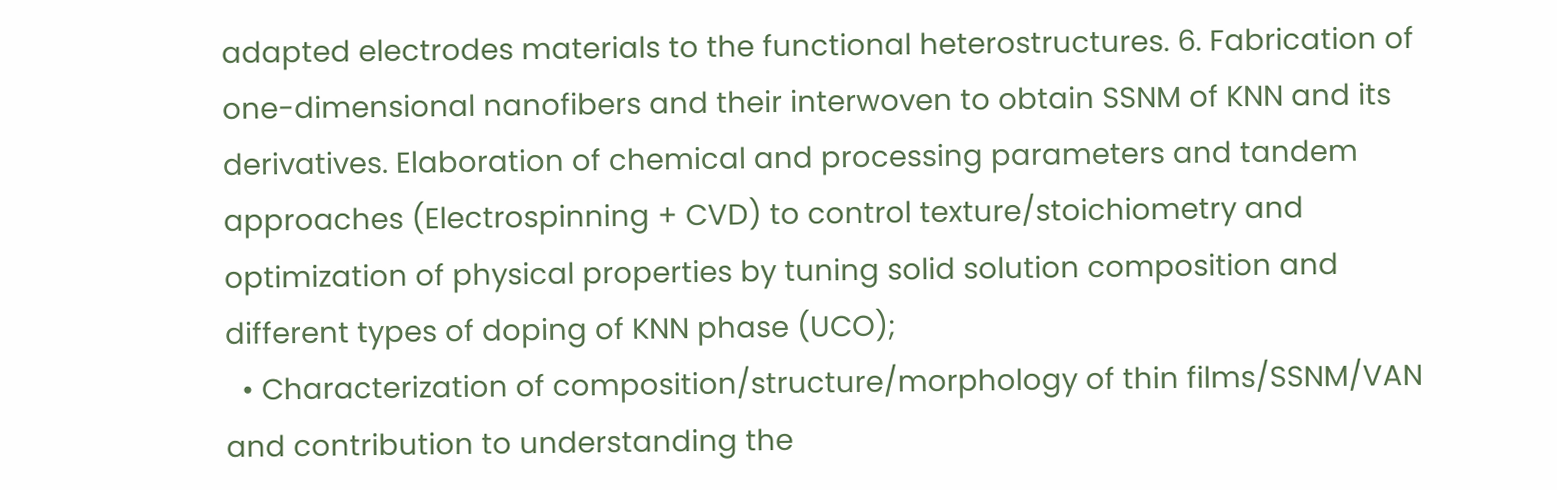adapted electrodes materials to the functional heterostructures. 6. Fabrication of one-dimensional nanofibers and their interwoven to obtain SSNM of KNN and its derivatives. Elaboration of chemical and processing parameters and tandem approaches (Electrospinning + CVD) to control texture/stoichiometry and optimization of physical properties by tuning solid solution composition and different types of doping of KNN phase (UCO);
  • Characterization of composition/structure/morphology of thin films/SSNM/VAN and contribution to understanding the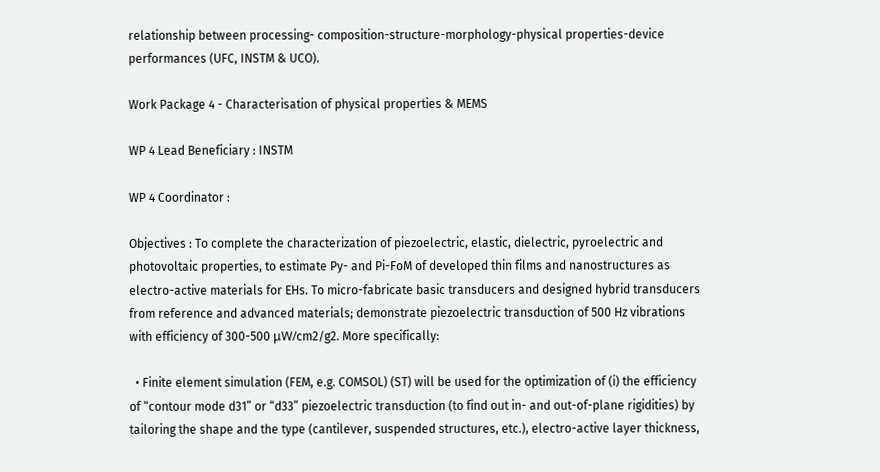relationship between processing- composition-structure-morphology-physical properties-device performances (UFC, INSTM & UCO).

Work Package 4 - Characterisation of physical properties & MEMS

WP 4 Lead Beneficiary : INSTM

WP 4 Coordinator :

Objectives : To complete the characterization of piezoelectric, elastic, dielectric, pyroelectric and photovoltaic properties, to estimate Py- and Pi-FoM of developed thin films and nanostructures as electro-active materials for EHs. To micro-fabricate basic transducers and designed hybrid transducers from reference and advanced materials; demonstrate piezoelectric transduction of 500 Hz vibrations with efficiency of 300-500 μW/cm2/g2. More specifically:

  • Finite element simulation (FEM, e.g. COMSOL) (ST) will be used for the optimization of (i) the efficiency of “contour mode d31” or “d33” piezoelectric transduction (to find out in- and out-of-plane rigidities) by tailoring the shape and the type (cantilever, suspended structures, etc.), electro-active layer thickness,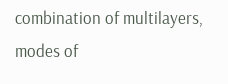combination of multilayers, modes of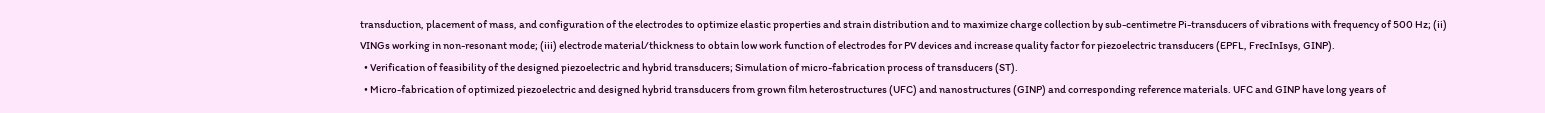transduction, placement of mass, and configuration of the electrodes to optimize elastic properties and strain distribution and to maximize charge collection by sub-centimetre Pi-transducers of vibrations with frequency of 500 Hz; (ii) VINGs working in non-resonant mode; (iii) electrode material/thickness to obtain low work function of electrodes for PV devices and increase quality factor for piezoelectric transducers (EPFL, FrecInIsys, GINP).
  • Verification of feasibility of the designed piezoelectric and hybrid transducers; Simulation of micro-fabrication process of transducers (ST).
  • Micro-fabrication of optimized piezoelectric and designed hybrid transducers from grown film heterostructures (UFC) and nanostructures (GINP) and corresponding reference materials. UFC and GINP have long years of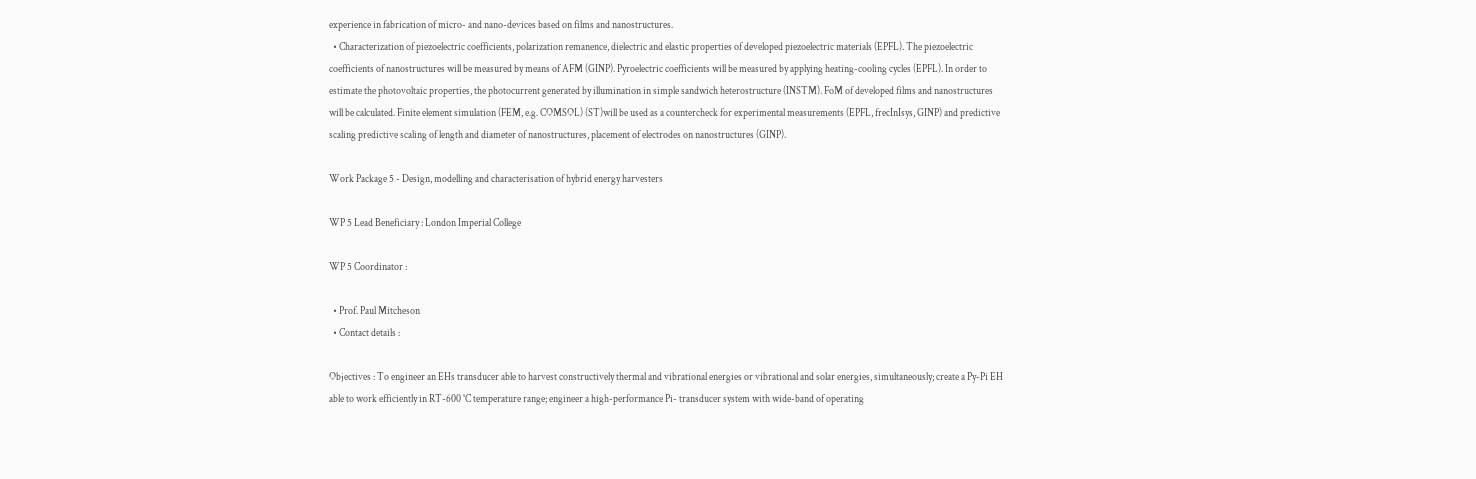experience in fabrication of micro- and nano-devices based on films and nanostructures.
  • Characterization of piezoelectric coefficients, polarization remanence, dielectric and elastic properties of developed piezoelectric materials (EPFL). The piezoelectric coefficients of nanostructures will be measured by means of AFM (GINP). Pyroelectric coefficients will be measured by applying heating-cooling cycles (EPFL). In order to estimate the photovoltaic properties, the photocurrent generated by illumination in simple sandwich heterostructure (INSTM). FoM of developed films and nanostructures will be calculated. Finite element simulation (FEM, e.g. COMSOL) (ST)will be used as a countercheck for experimental measurements (EPFL, frecInIsys, GINP) and predictive scaling predictive scaling of length and diameter of nanostructures, placement of electrodes on nanostructures (GINP).

Work Package 5 - Design, modelling and characterisation of hybrid energy harvesters

WP 5 Lead Beneficiary : London Imperial College

WP 5 Coordinator :

  • Prof. Paul Mitcheson
  • Contact details :

Objectives : To engineer an EHs transducer able to harvest constructively thermal and vibrational energies or vibrational and solar energies, simultaneously; create a Py-Pi EH able to work efficiently in RT-600 °C temperature range; engineer a high-performance Pi- transducer system with wide-band of operating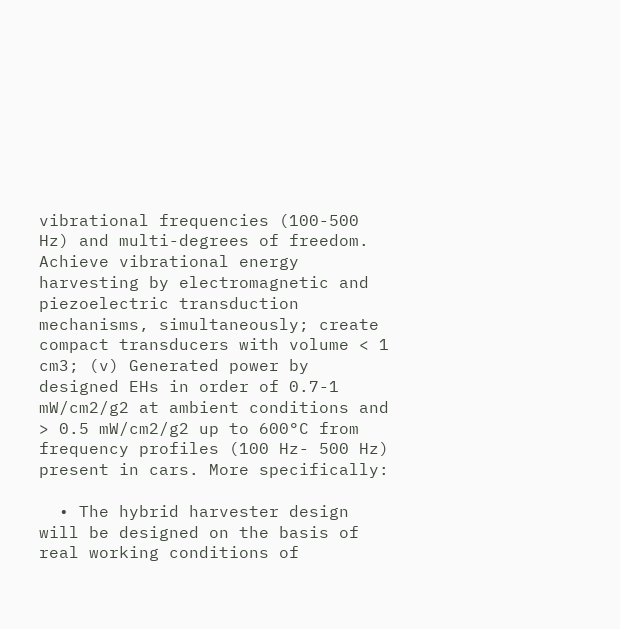vibrational frequencies (100-500 Hz) and multi-degrees of freedom. Achieve vibrational energy harvesting by electromagnetic and piezoelectric transduction mechanisms, simultaneously; create compact transducers with volume < 1 cm3; (v) Generated power by designed EHs in order of 0.7-1 mW/cm2/g2 at ambient conditions and > 0.5 mW/cm2/g2 up to 600°C from frequency profiles (100 Hz- 500 Hz) present in cars. More specifically:

  • The hybrid harvester design will be designed on the basis of real working conditions of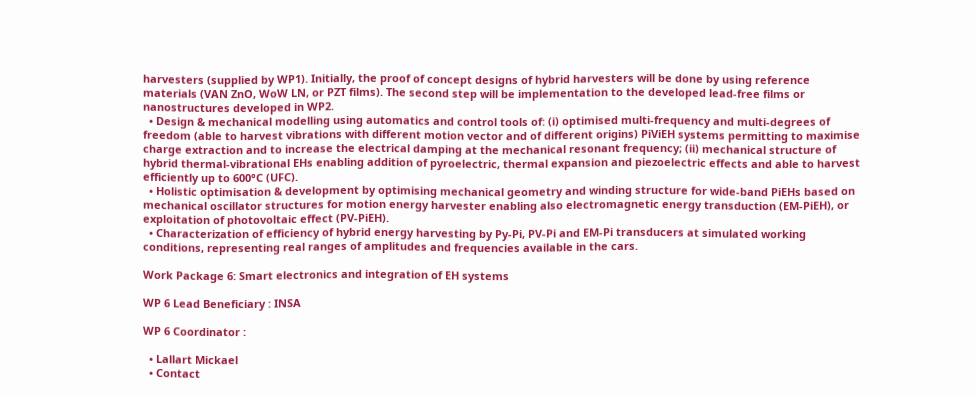harvesters (supplied by WP1). Initially, the proof of concept designs of hybrid harvesters will be done by using reference materials (VAN ZnO, WoW LN, or PZT films). The second step will be implementation to the developed lead-free films or nanostructures developed in WP2.
  • Design & mechanical modelling using automatics and control tools of: (i) optimised multi-frequency and multi-degrees of freedom (able to harvest vibrations with different motion vector and of different origins) PiViEH systems permitting to maximise charge extraction and to increase the electrical damping at the mechanical resonant frequency; (ii) mechanical structure of hybrid thermal-vibrational EHs enabling addition of pyroelectric, thermal expansion and piezoelectric effects and able to harvest efficiently up to 600°C (UFC).
  • Holistic optimisation & development by optimising mechanical geometry and winding structure for wide-band PiEHs based on mechanical oscillator structures for motion energy harvester enabling also electromagnetic energy transduction (EM-PiEH), or exploitation of photovoltaic effect (PV-PiEH).
  • Characterization of efficiency of hybrid energy harvesting by Py-Pi, PV-Pi and EM-Pi transducers at simulated working conditions, representing real ranges of amplitudes and frequencies available in the cars.

Work Package 6: Smart electronics and integration of EH systems

WP 6 Lead Beneficiary : INSA

WP 6 Coordinator :

  • Lallart Mickael
  • Contact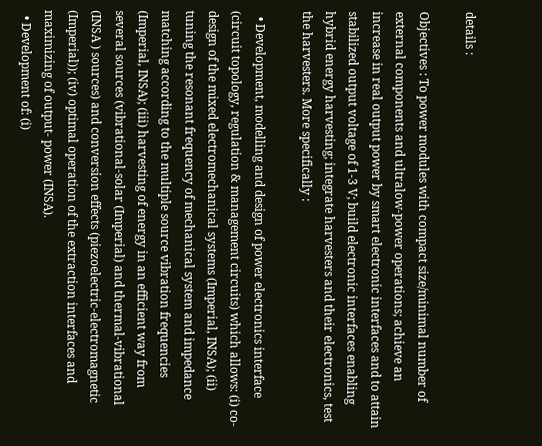details :

Objectives : To power modules with compact size/minimal number of external components and ultralow-power operations; achieve an increase in real output power by smart electronic interfaces and to attain stabilized output voltage of 1-3 V; build electronic interfaces enabling hybrid energy harvesting; integrate harvesters and their electronics, test the harvesters. More specifically :

  • Development, modelling and design of power electronics interface (circuit topology, regulation & management circuits) which allows: (i) co-design of the mixed electromechanical systems (Imperial, INSA); (ii) tuning the resonant frequency of mechanical system and impedance matching according to the multiple source vibration frequencies (Imperial, INSA); (iii) harvesting of energy in an efficient way from several sources (vibrational-solar (Imperial) and thermal-vibrational (INSA ) sources) and conversion effects (piezoelectric-electromagnetic (Imperial)); (iv) optimal operation of the extraction interfaces and maximizing of output- power (INSA).
  • Development of: (i)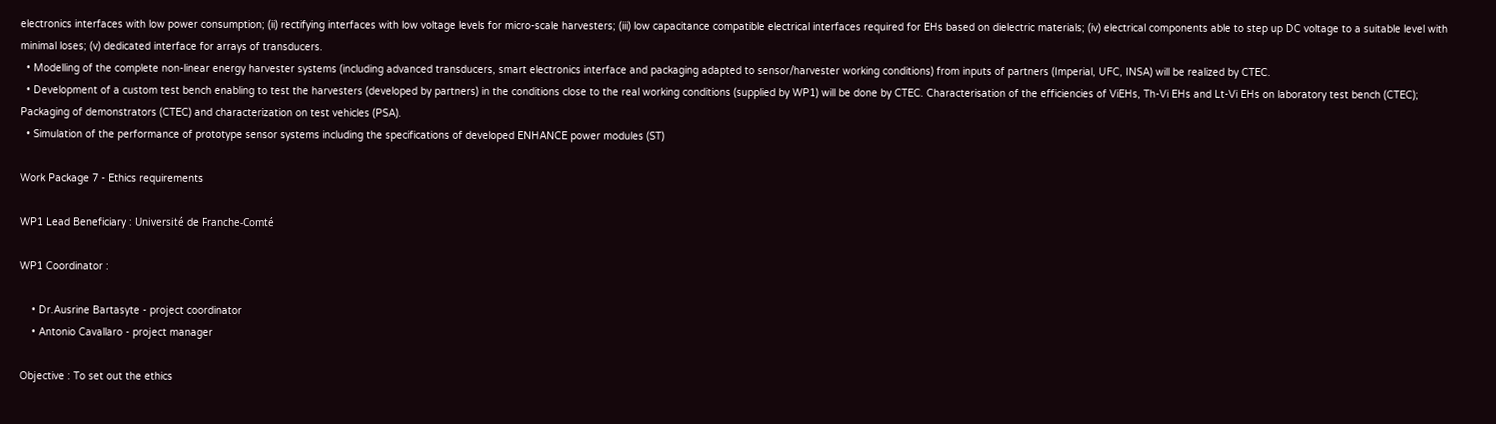electronics interfaces with low power consumption; (ii) rectifying interfaces with low voltage levels for micro-scale harvesters; (iii) low capacitance compatible electrical interfaces required for EHs based on dielectric materials; (iv) electrical components able to step up DC voltage to a suitable level with minimal loses; (v) dedicated interface for arrays of transducers.
  • Modelling of the complete non-linear energy harvester systems (including advanced transducers, smart electronics interface and packaging adapted to sensor/harvester working conditions) from inputs of partners (Imperial, UFC, INSA) will be realized by CTEC.
  • Development of a custom test bench enabling to test the harvesters (developed by partners) in the conditions close to the real working conditions (supplied by WP1) will be done by CTEC. Characterisation of the efficiencies of ViEHs, Th-Vi EHs and Lt-Vi EHs on laboratory test bench (CTEC); Packaging of demonstrators (CTEC) and characterization on test vehicles (PSA).
  • Simulation of the performance of prototype sensor systems including the specifications of developed ENHANCE power modules (ST)

Work Package 7 - Ethics requirements

WP1 Lead Beneficiary : Université de Franche-Comté

WP1 Coordinator :

    • Dr.Ausrine Bartasyte - project coordinator
    • Antonio Cavallaro - project manager

Objective : To set out the ethics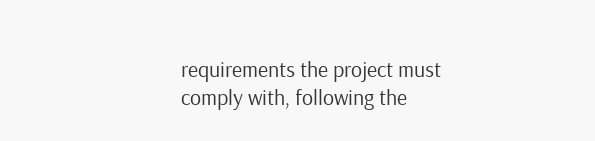requirements the project must comply with, following the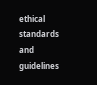ethical standards and guidelines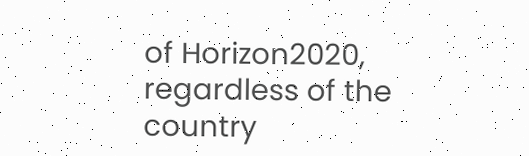of Horizon2020, regardless of the country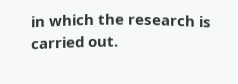in which the research is carried out.